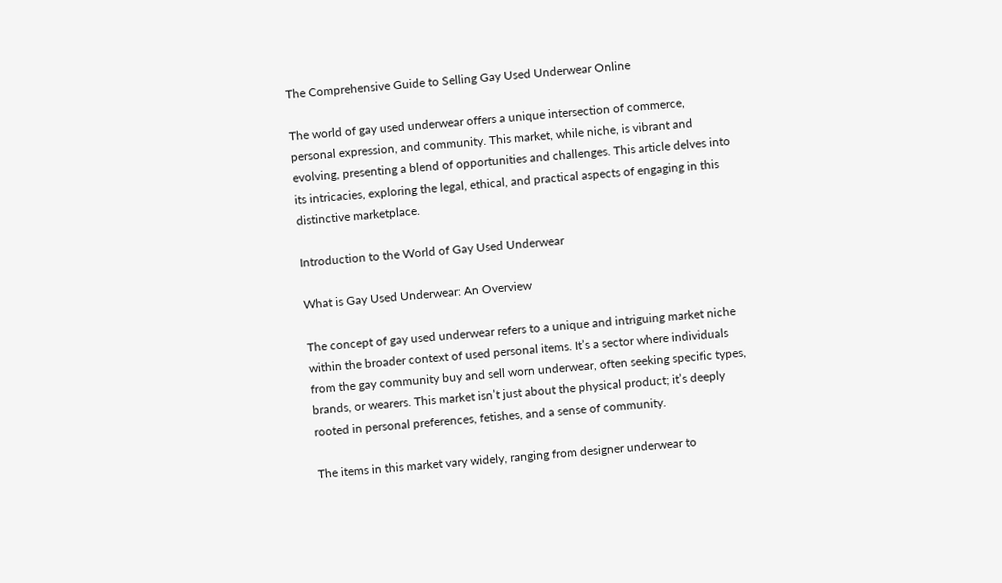The Comprehensive Guide to Selling Gay Used Underwear Online

The world of gay used underwear offers a unique intersection of commerce, personal expression, and community. This market, while niche, is vibrant and evolving, presenting a blend of opportunities and challenges. This article delves into its intricacies, exploring the legal, ethical, and practical aspects of engaging in this distinctive marketplace.

Introduction to the World of Gay Used Underwear

What is Gay Used Underwear: An Overview

The concept of gay used underwear refers to a unique and intriguing market niche within the broader context of used personal items. It’s a sector where individuals from the gay community buy and sell worn underwear, often seeking specific types, brands, or wearers. This market isn’t just about the physical product; it’s deeply rooted in personal preferences, fetishes, and a sense of community.

The items in this market vary widely, ranging from designer underwear to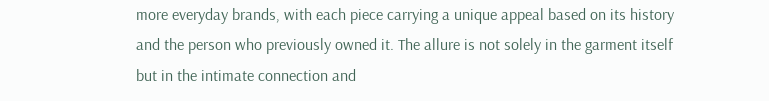more everyday brands, with each piece carrying a unique appeal based on its history and the person who previously owned it. The allure is not solely in the garment itself but in the intimate connection and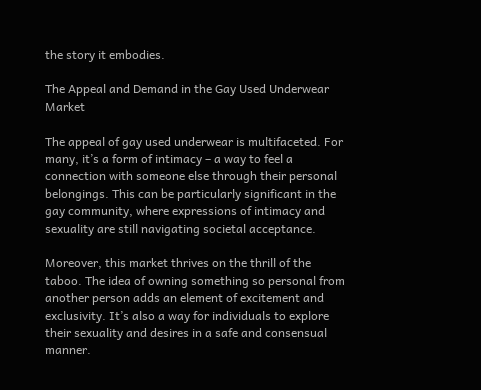the story it embodies.

The Appeal and Demand in the Gay Used Underwear Market

The appeal of gay used underwear is multifaceted. For many, it’s a form of intimacy – a way to feel a connection with someone else through their personal belongings. This can be particularly significant in the gay community, where expressions of intimacy and sexuality are still navigating societal acceptance.

Moreover, this market thrives on the thrill of the taboo. The idea of owning something so personal from another person adds an element of excitement and exclusivity. It’s also a way for individuals to explore their sexuality and desires in a safe and consensual manner.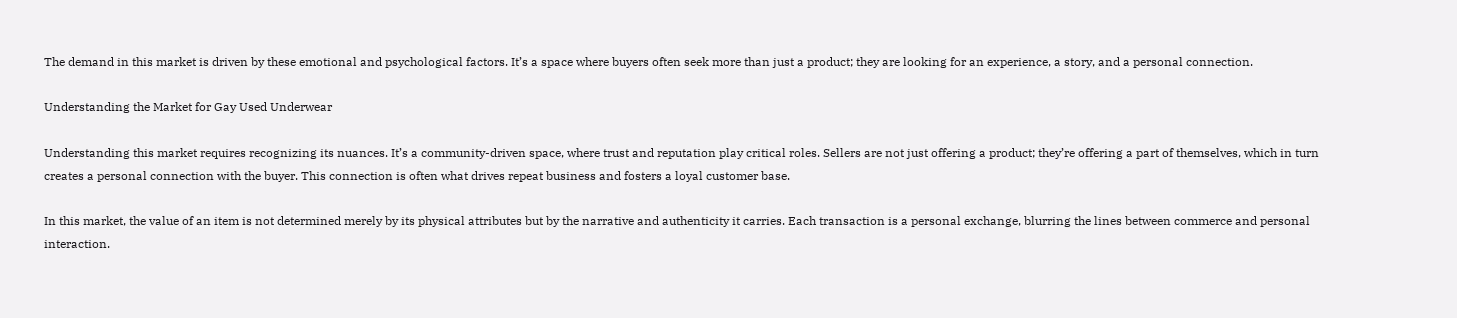The demand in this market is driven by these emotional and psychological factors. It’s a space where buyers often seek more than just a product; they are looking for an experience, a story, and a personal connection.

Understanding the Market for Gay Used Underwear

Understanding this market requires recognizing its nuances. It’s a community-driven space, where trust and reputation play critical roles. Sellers are not just offering a product; they’re offering a part of themselves, which in turn creates a personal connection with the buyer. This connection is often what drives repeat business and fosters a loyal customer base.

In this market, the value of an item is not determined merely by its physical attributes but by the narrative and authenticity it carries. Each transaction is a personal exchange, blurring the lines between commerce and personal interaction.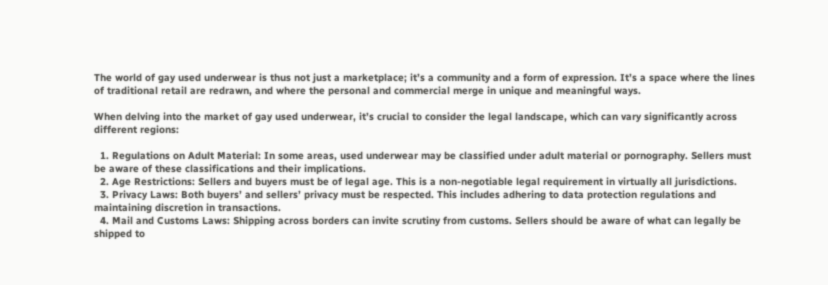The world of gay used underwear is thus not just a marketplace; it’s a community and a form of expression. It’s a space where the lines of traditional retail are redrawn, and where the personal and commercial merge in unique and meaningful ways.

When delving into the market of gay used underwear, it’s crucial to consider the legal landscape, which can vary significantly across different regions:

  1. Regulations on Adult Material: In some areas, used underwear may be classified under adult material or pornography. Sellers must be aware of these classifications and their implications.
  2. Age Restrictions: Sellers and buyers must be of legal age. This is a non-negotiable legal requirement in virtually all jurisdictions.
  3. Privacy Laws: Both buyers’ and sellers’ privacy must be respected. This includes adhering to data protection regulations and maintaining discretion in transactions.
  4. Mail and Customs Laws: Shipping across borders can invite scrutiny from customs. Sellers should be aware of what can legally be shipped to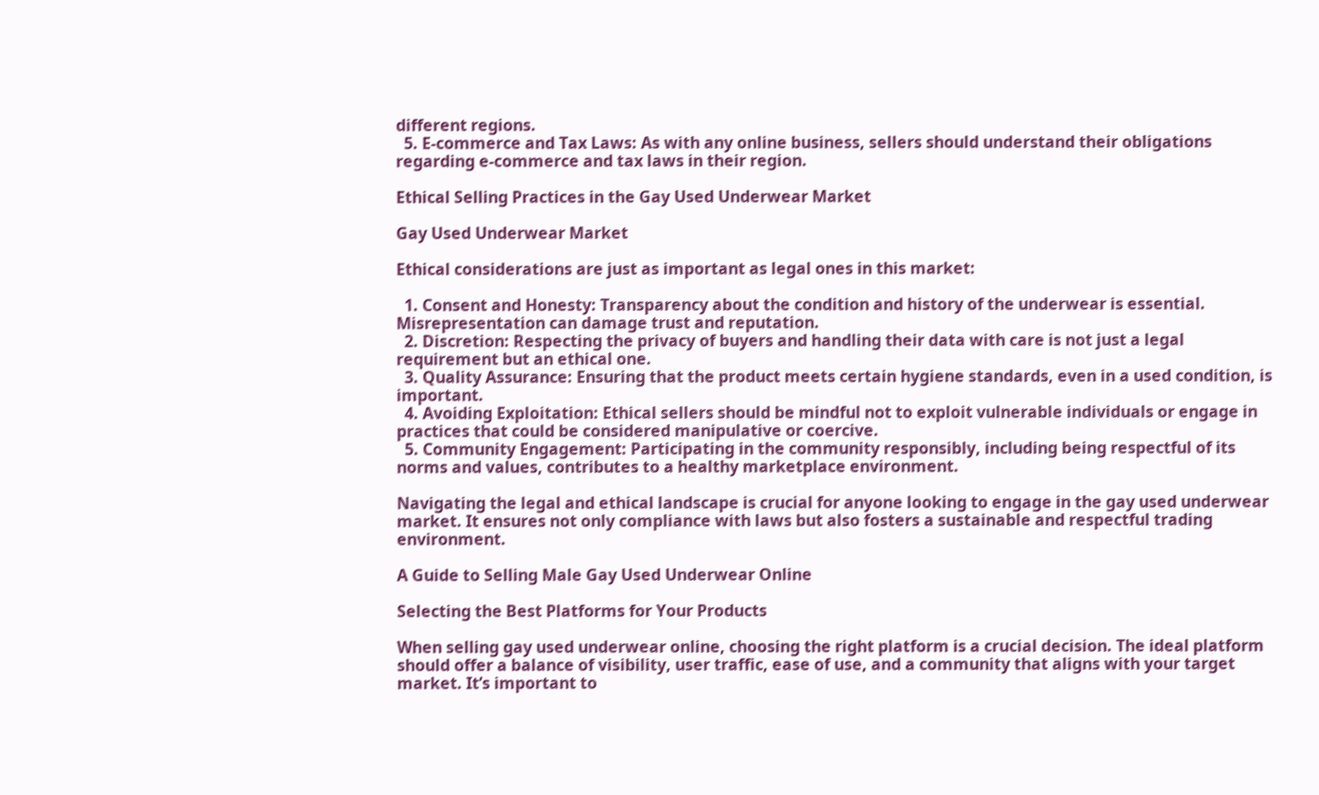different regions.
  5. E-commerce and Tax Laws: As with any online business, sellers should understand their obligations regarding e-commerce and tax laws in their region.

Ethical Selling Practices in the Gay Used Underwear Market

Gay Used Underwear Market

Ethical considerations are just as important as legal ones in this market:

  1. Consent and Honesty: Transparency about the condition and history of the underwear is essential. Misrepresentation can damage trust and reputation.
  2. Discretion: Respecting the privacy of buyers and handling their data with care is not just a legal requirement but an ethical one.
  3. Quality Assurance: Ensuring that the product meets certain hygiene standards, even in a used condition, is important.
  4. Avoiding Exploitation: Ethical sellers should be mindful not to exploit vulnerable individuals or engage in practices that could be considered manipulative or coercive.
  5. Community Engagement: Participating in the community responsibly, including being respectful of its norms and values, contributes to a healthy marketplace environment.

Navigating the legal and ethical landscape is crucial for anyone looking to engage in the gay used underwear market. It ensures not only compliance with laws but also fosters a sustainable and respectful trading environment.

A Guide to Selling Male Gay Used Underwear Online

Selecting the Best Platforms for Your Products

When selling gay used underwear online, choosing the right platform is a crucial decision. The ideal platform should offer a balance of visibility, user traffic, ease of use, and a community that aligns with your target market. It’s important to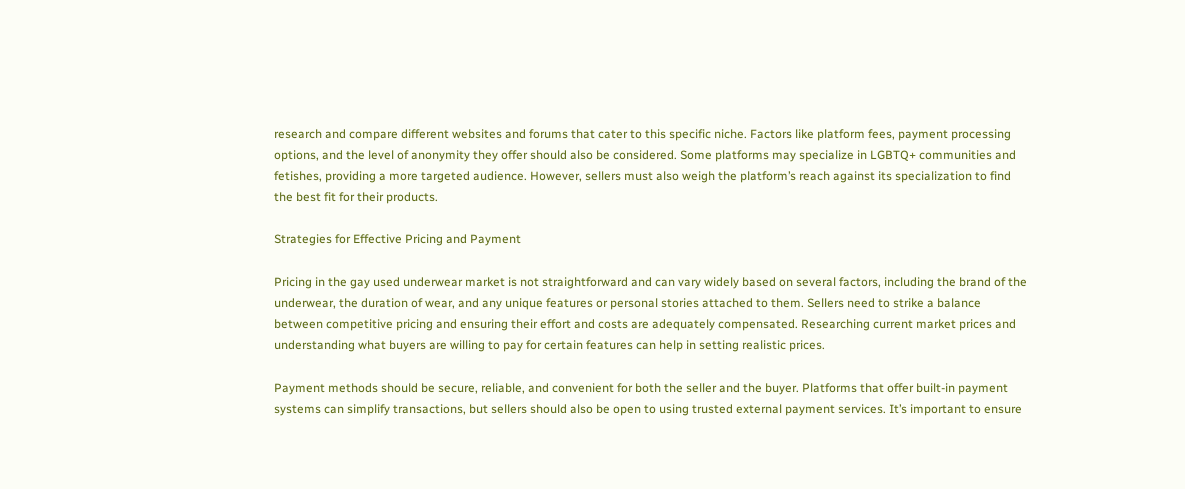research and compare different websites and forums that cater to this specific niche. Factors like platform fees, payment processing options, and the level of anonymity they offer should also be considered. Some platforms may specialize in LGBTQ+ communities and fetishes, providing a more targeted audience. However, sellers must also weigh the platform’s reach against its specialization to find the best fit for their products.

Strategies for Effective Pricing and Payment

Pricing in the gay used underwear market is not straightforward and can vary widely based on several factors, including the brand of the underwear, the duration of wear, and any unique features or personal stories attached to them. Sellers need to strike a balance between competitive pricing and ensuring their effort and costs are adequately compensated. Researching current market prices and understanding what buyers are willing to pay for certain features can help in setting realistic prices.

Payment methods should be secure, reliable, and convenient for both the seller and the buyer. Platforms that offer built-in payment systems can simplify transactions, but sellers should also be open to using trusted external payment services. It’s important to ensure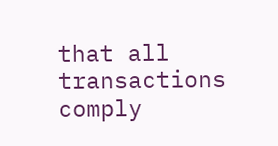that all transactions comply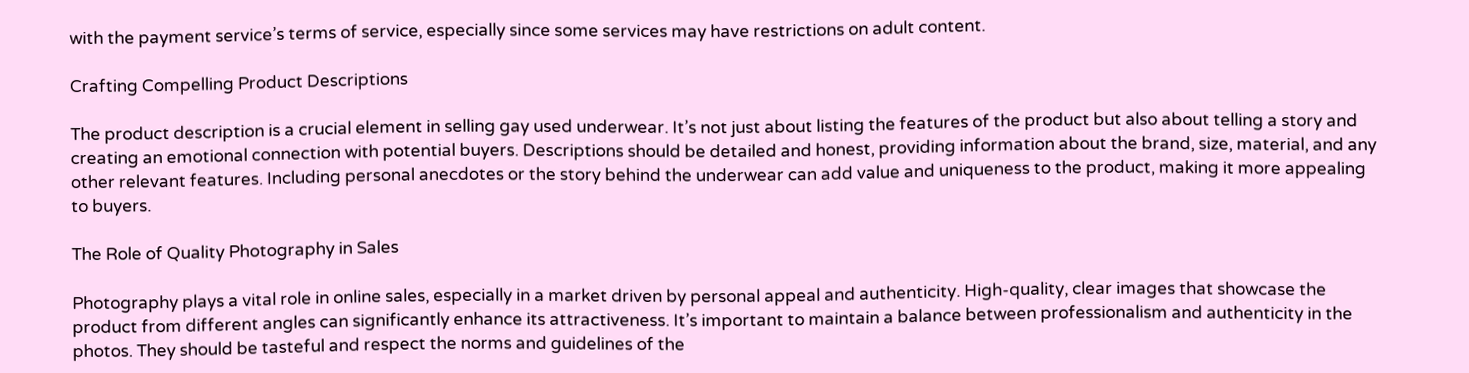with the payment service’s terms of service, especially since some services may have restrictions on adult content.

Crafting Compelling Product Descriptions

The product description is a crucial element in selling gay used underwear. It’s not just about listing the features of the product but also about telling a story and creating an emotional connection with potential buyers. Descriptions should be detailed and honest, providing information about the brand, size, material, and any other relevant features. Including personal anecdotes or the story behind the underwear can add value and uniqueness to the product, making it more appealing to buyers.

The Role of Quality Photography in Sales

Photography plays a vital role in online sales, especially in a market driven by personal appeal and authenticity. High-quality, clear images that showcase the product from different angles can significantly enhance its attractiveness. It’s important to maintain a balance between professionalism and authenticity in the photos. They should be tasteful and respect the norms and guidelines of the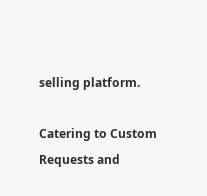selling platform.

Catering to Custom Requests and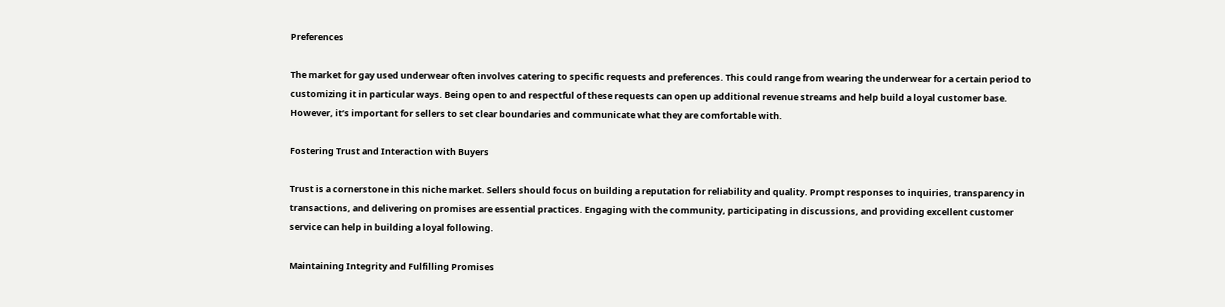Preferences

The market for gay used underwear often involves catering to specific requests and preferences. This could range from wearing the underwear for a certain period to customizing it in particular ways. Being open to and respectful of these requests can open up additional revenue streams and help build a loyal customer base. However, it’s important for sellers to set clear boundaries and communicate what they are comfortable with.

Fostering Trust and Interaction with Buyers

Trust is a cornerstone in this niche market. Sellers should focus on building a reputation for reliability and quality. Prompt responses to inquiries, transparency in transactions, and delivering on promises are essential practices. Engaging with the community, participating in discussions, and providing excellent customer service can help in building a loyal following.

Maintaining Integrity and Fulfilling Promises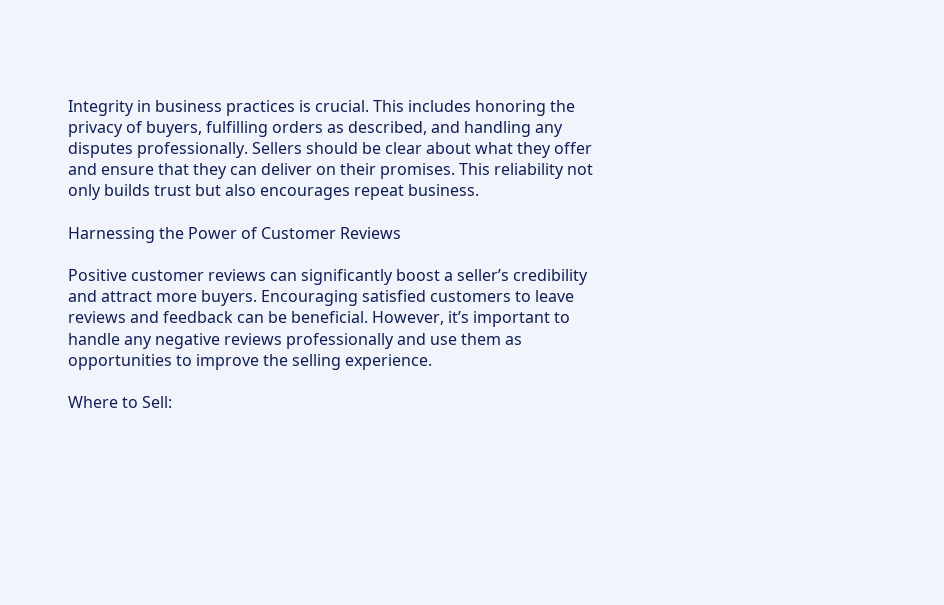Integrity in business practices is crucial. This includes honoring the privacy of buyers, fulfilling orders as described, and handling any disputes professionally. Sellers should be clear about what they offer and ensure that they can deliver on their promises. This reliability not only builds trust but also encourages repeat business.

Harnessing the Power of Customer Reviews

Positive customer reviews can significantly boost a seller’s credibility and attract more buyers. Encouraging satisfied customers to leave reviews and feedback can be beneficial. However, it’s important to handle any negative reviews professionally and use them as opportunities to improve the selling experience.

Where to Sell: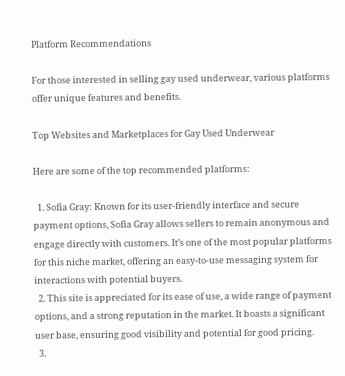Platform Recommendations

For those interested in selling gay used underwear, various platforms offer unique features and benefits.

Top Websites and Marketplaces for Gay Used Underwear

Here are some of the top recommended platforms:

  1. Sofia Gray: Known for its user-friendly interface and secure payment options, Sofia Gray allows sellers to remain anonymous and engage directly with customers. It’s one of the most popular platforms for this niche market, offering an easy-to-use messaging system for interactions with potential buyers.
  2. This site is appreciated for its ease of use, a wide range of payment options, and a strong reputation in the market. It boasts a significant user base, ensuring good visibility and potential for good pricing.
  3.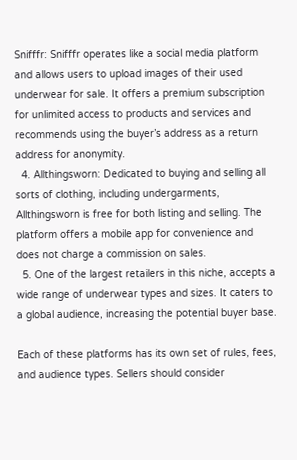Snifffr: Snifffr operates like a social media platform and allows users to upload images of their used underwear for sale. It offers a premium subscription for unlimited access to products and services and recommends using the buyer’s address as a return address for anonymity.
  4. Allthingsworn: Dedicated to buying and selling all sorts of clothing, including undergarments, Allthingsworn is free for both listing and selling. The platform offers a mobile app for convenience and does not charge a commission on sales.
  5. One of the largest retailers in this niche, accepts a wide range of underwear types and sizes. It caters to a global audience, increasing the potential buyer base.

Each of these platforms has its own set of rules, fees, and audience types. Sellers should consider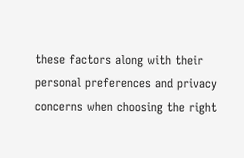these factors along with their personal preferences and privacy concerns when choosing the right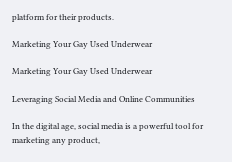platform for their products.

Marketing Your Gay Used Underwear

Marketing Your Gay Used Underwear

Leveraging Social Media and Online Communities

In the digital age, social media is a powerful tool for marketing any product,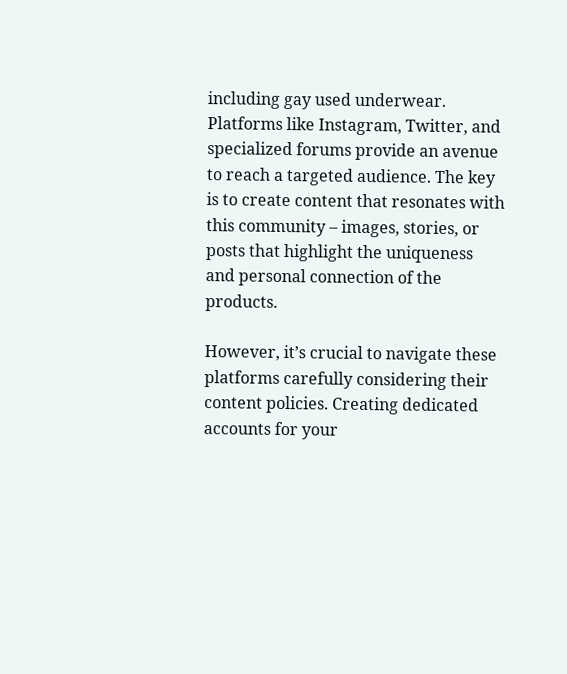including gay used underwear. Platforms like Instagram, Twitter, and specialized forums provide an avenue to reach a targeted audience. The key is to create content that resonates with this community – images, stories, or posts that highlight the uniqueness and personal connection of the products.

However, it’s crucial to navigate these platforms carefully considering their content policies. Creating dedicated accounts for your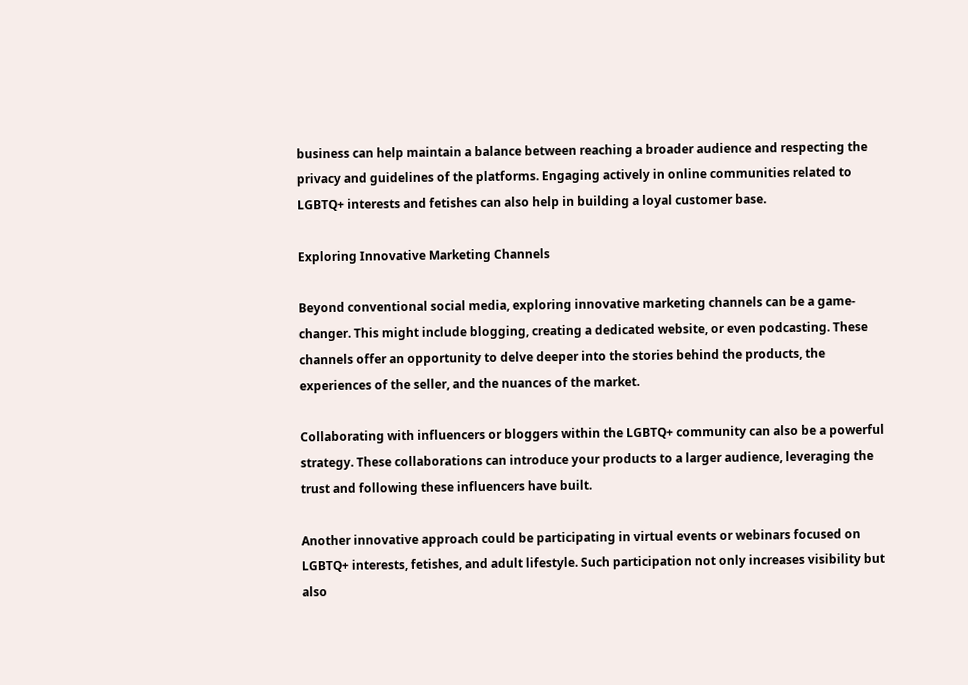business can help maintain a balance between reaching a broader audience and respecting the privacy and guidelines of the platforms. Engaging actively in online communities related to LGBTQ+ interests and fetishes can also help in building a loyal customer base.

Exploring Innovative Marketing Channels

Beyond conventional social media, exploring innovative marketing channels can be a game-changer. This might include blogging, creating a dedicated website, or even podcasting. These channels offer an opportunity to delve deeper into the stories behind the products, the experiences of the seller, and the nuances of the market.

Collaborating with influencers or bloggers within the LGBTQ+ community can also be a powerful strategy. These collaborations can introduce your products to a larger audience, leveraging the trust and following these influencers have built.

Another innovative approach could be participating in virtual events or webinars focused on LGBTQ+ interests, fetishes, and adult lifestyle. Such participation not only increases visibility but also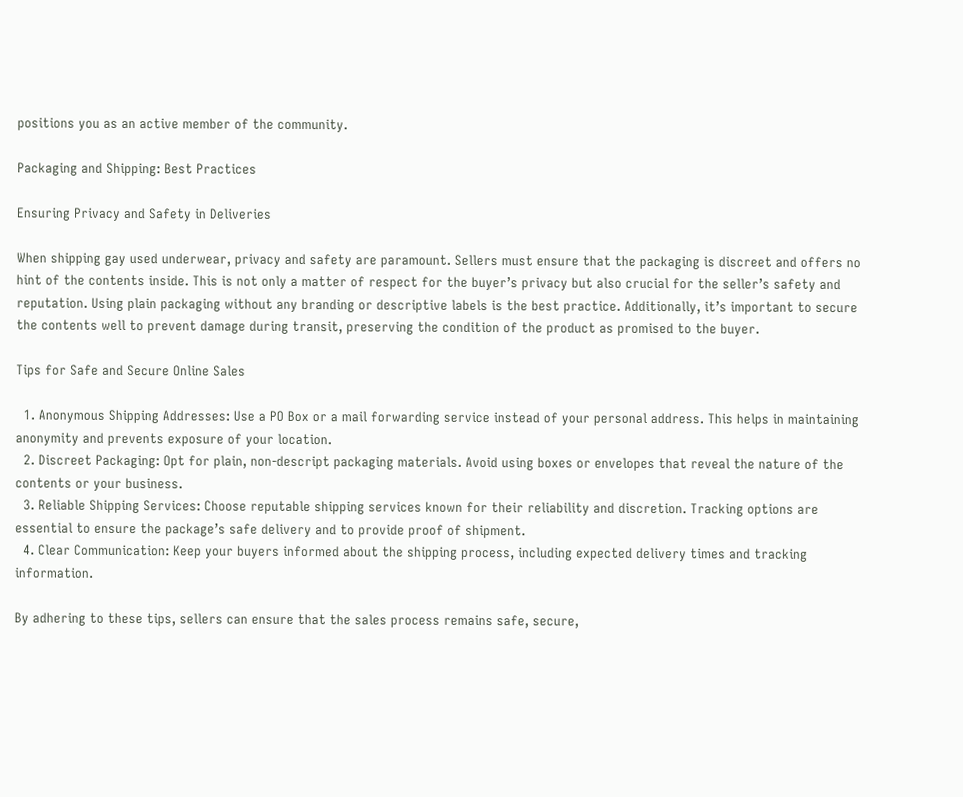positions you as an active member of the community.

Packaging and Shipping: Best Practices

Ensuring Privacy and Safety in Deliveries

When shipping gay used underwear, privacy and safety are paramount. Sellers must ensure that the packaging is discreet and offers no hint of the contents inside. This is not only a matter of respect for the buyer’s privacy but also crucial for the seller’s safety and reputation. Using plain packaging without any branding or descriptive labels is the best practice. Additionally, it’s important to secure the contents well to prevent damage during transit, preserving the condition of the product as promised to the buyer.

Tips for Safe and Secure Online Sales

  1. Anonymous Shipping Addresses: Use a PO Box or a mail forwarding service instead of your personal address. This helps in maintaining anonymity and prevents exposure of your location.
  2. Discreet Packaging: Opt for plain, non-descript packaging materials. Avoid using boxes or envelopes that reveal the nature of the contents or your business.
  3. Reliable Shipping Services: Choose reputable shipping services known for their reliability and discretion. Tracking options are essential to ensure the package’s safe delivery and to provide proof of shipment.
  4. Clear Communication: Keep your buyers informed about the shipping process, including expected delivery times and tracking information.

By adhering to these tips, sellers can ensure that the sales process remains safe, secure,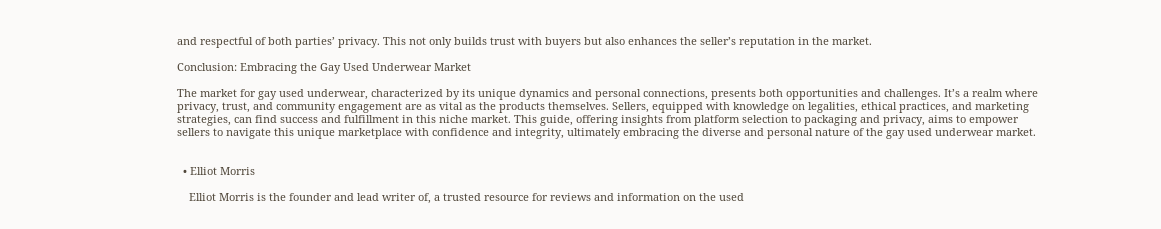and respectful of both parties’ privacy. This not only builds trust with buyers but also enhances the seller’s reputation in the market.

Conclusion: Embracing the Gay Used Underwear Market

The market for gay used underwear, characterized by its unique dynamics and personal connections, presents both opportunities and challenges. It’s a realm where privacy, trust, and community engagement are as vital as the products themselves. Sellers, equipped with knowledge on legalities, ethical practices, and marketing strategies, can find success and fulfillment in this niche market. This guide, offering insights from platform selection to packaging and privacy, aims to empower sellers to navigate this unique marketplace with confidence and integrity, ultimately embracing the diverse and personal nature of the gay used underwear market.


  • Elliot Morris

    Elliot Morris is the founder and lead writer of, a trusted resource for reviews and information on the used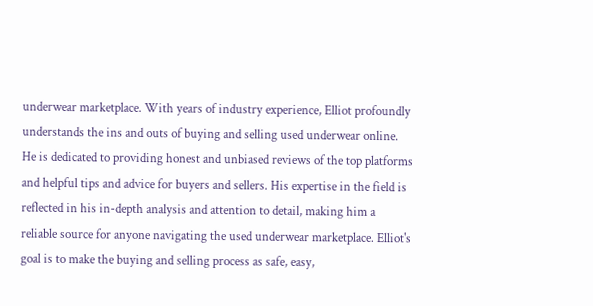underwear marketplace. With years of industry experience, Elliot profoundly understands the ins and outs of buying and selling used underwear online. He is dedicated to providing honest and unbiased reviews of the top platforms and helpful tips and advice for buyers and sellers. His expertise in the field is reflected in his in-depth analysis and attention to detail, making him a reliable source for anyone navigating the used underwear marketplace. Elliot's goal is to make the buying and selling process as safe, easy,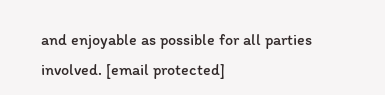and enjoyable as possible for all parties involved. [email protected]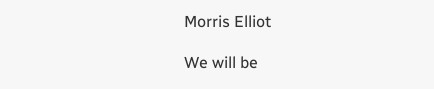Morris Elliot

We will be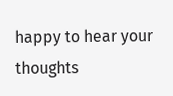happy to hear your thoughts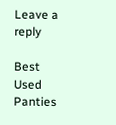Leave a reply

Best Used Panties